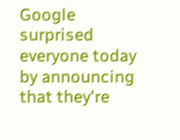Google surprised everyone today by announcing that they're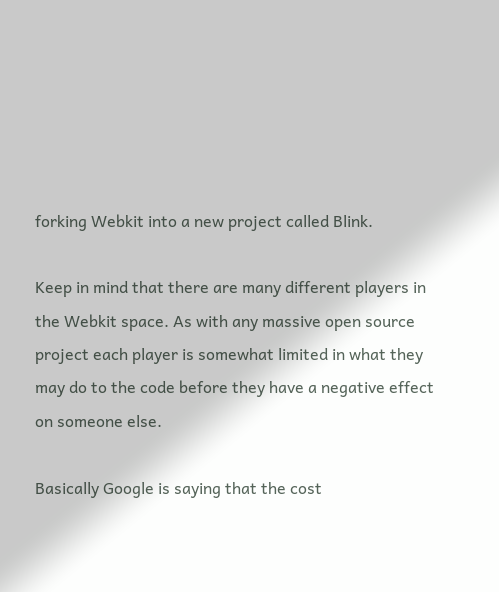forking Webkit into a new project called Blink.

Keep in mind that there are many different players in the Webkit space. As with any massive open source project each player is somewhat limited in what they may do to the code before they have a negative effect on someone else.

Basically Google is saying that the cost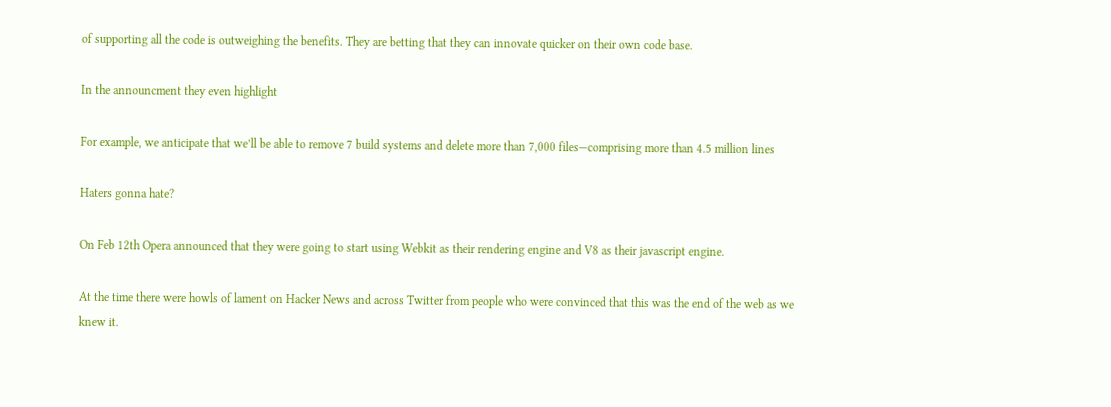of supporting all the code is outweighing the benefits. They are betting that they can innovate quicker on their own code base.

In the announcment they even highlight

For example, we anticipate that we’ll be able to remove 7 build systems and delete more than 7,000 files—comprising more than 4.5 million lines

Haters gonna hate?

On Feb 12th Opera announced that they were going to start using Webkit as their rendering engine and V8 as their javascript engine.

At the time there were howls of lament on Hacker News and across Twitter from people who were convinced that this was the end of the web as we knew it.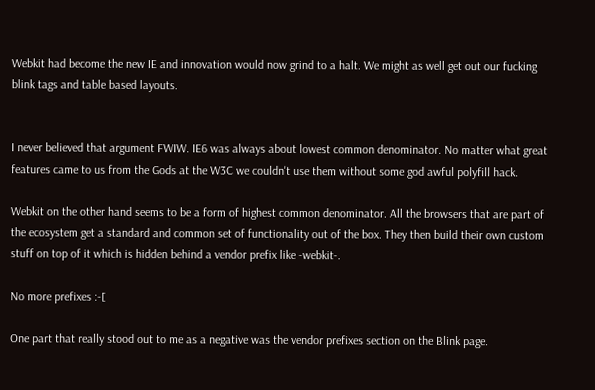Webkit had become the new IE and innovation would now grind to a halt. We might as well get out our fucking blink tags and table based layouts.


I never believed that argument FWIW. IE6 was always about lowest common denominator. No matter what great features came to us from the Gods at the W3C we couldn't use them without some god awful polyfill hack.

Webkit on the other hand seems to be a form of highest common denominator. All the browsers that are part of the ecosystem get a standard and common set of functionality out of the box. They then build their own custom stuff on top of it which is hidden behind a vendor prefix like -webkit-.

No more prefixes :-[

One part that really stood out to me as a negative was the vendor prefixes section on the Blink page.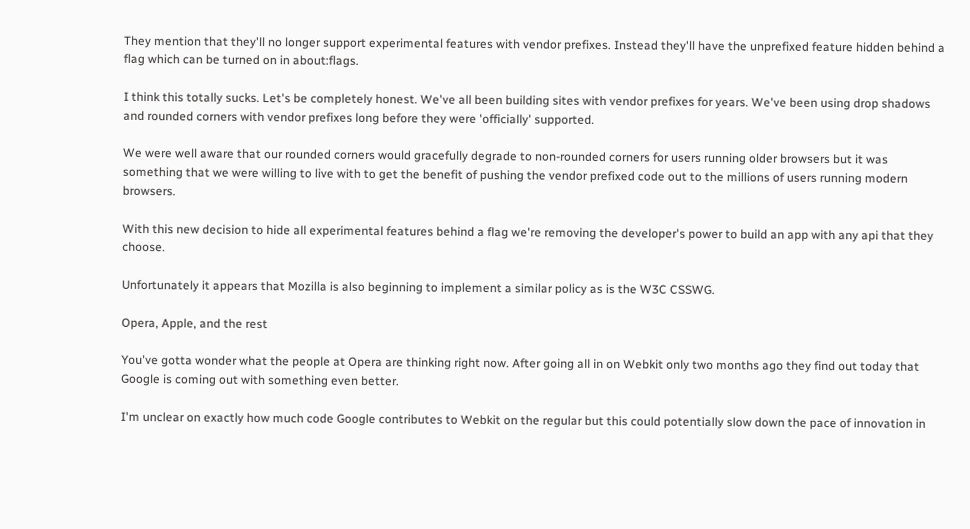They mention that they'll no longer support experimental features with vendor prefixes. Instead they'll have the unprefixed feature hidden behind a flag which can be turned on in about:flags.

I think this totally sucks. Let's be completely honest. We've all been building sites with vendor prefixes for years. We've been using drop shadows and rounded corners with vendor prefixes long before they were 'officially' supported.

We were well aware that our rounded corners would gracefully degrade to non-rounded corners for users running older browsers but it was something that we were willing to live with to get the benefit of pushing the vendor prefixed code out to the millions of users running modern browsers.

With this new decision to hide all experimental features behind a flag we're removing the developer's power to build an app with any api that they choose.

Unfortunately it appears that Mozilla is also beginning to implement a similar policy as is the W3C CSSWG.

Opera, Apple, and the rest

You've gotta wonder what the people at Opera are thinking right now. After going all in on Webkit only two months ago they find out today that Google is coming out with something even better.

I'm unclear on exactly how much code Google contributes to Webkit on the regular but this could potentially slow down the pace of innovation in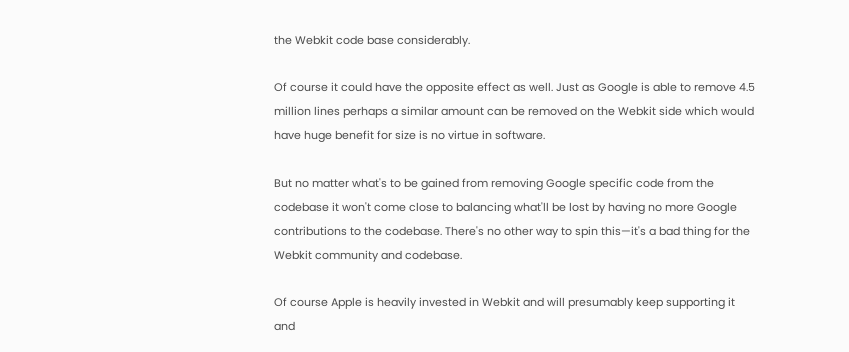the Webkit code base considerably.

Of course it could have the opposite effect as well. Just as Google is able to remove 4.5 million lines perhaps a similar amount can be removed on the Webkit side which would have huge benefit for size is no virtue in software.

But no matter what's to be gained from removing Google specific code from the codebase it won't come close to balancing what'll be lost by having no more Google contributions to the codebase. There's no other way to spin this—it's a bad thing for the Webkit community and codebase.

Of course Apple is heavily invested in Webkit and will presumably keep supporting it and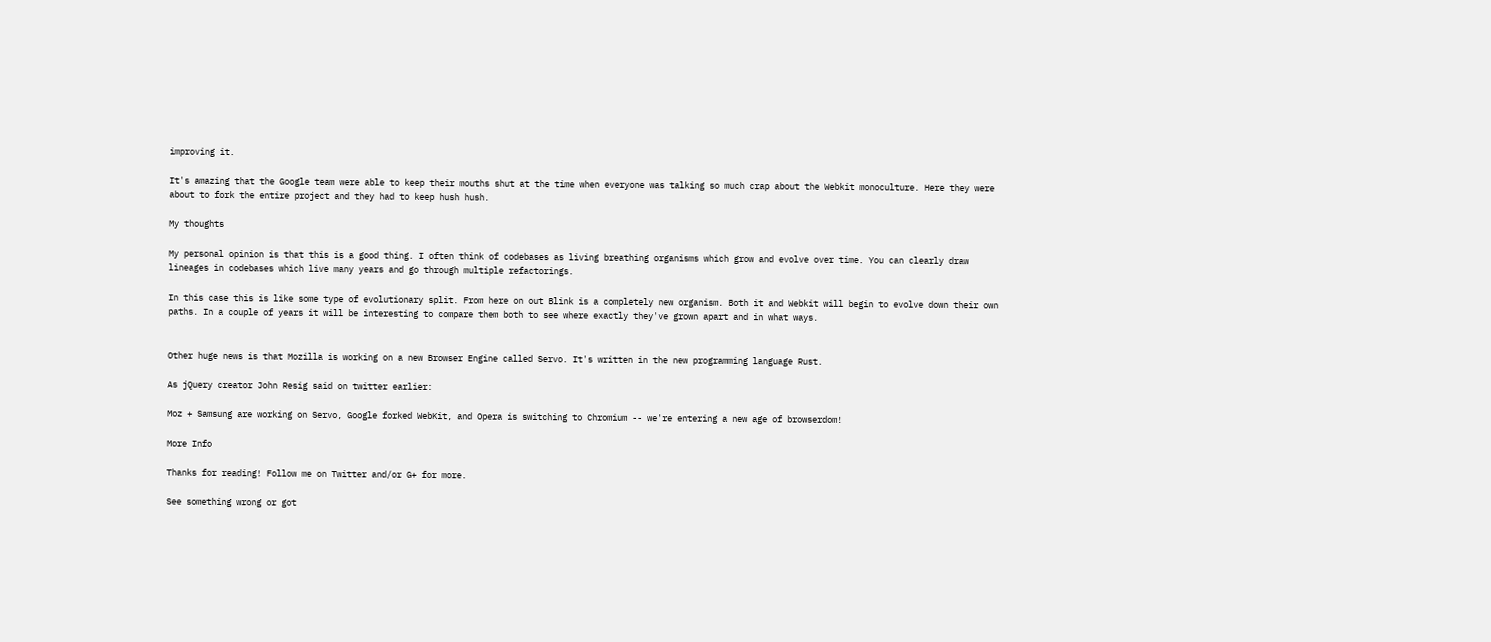improving it.

It's amazing that the Google team were able to keep their mouths shut at the time when everyone was talking so much crap about the Webkit monoculture. Here they were about to fork the entire project and they had to keep hush hush.

My thoughts

My personal opinion is that this is a good thing. I often think of codebases as living breathing organisms which grow and evolve over time. You can clearly draw lineages in codebases which live many years and go through multiple refactorings.

In this case this is like some type of evolutionary split. From here on out Blink is a completely new organism. Both it and Webkit will begin to evolve down their own paths. In a couple of years it will be interesting to compare them both to see where exactly they've grown apart and in what ways.


Other huge news is that Mozilla is working on a new Browser Engine called Servo. It's written in the new programming language Rust.

As jQuery creator John Resig said on twitter earlier:

Moz + Samsung are working on Servo, Google forked WebKit, and Opera is switching to Chromium -- we're entering a new age of browserdom!

More Info

Thanks for reading! Follow me on Twitter and/or G+ for more.

See something wrong or got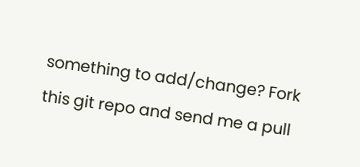something to add/change? Fork this git repo and send me a pull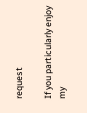request

If you particularly enjoy my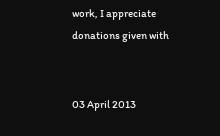work, I appreciate donations given with


03 April 2013